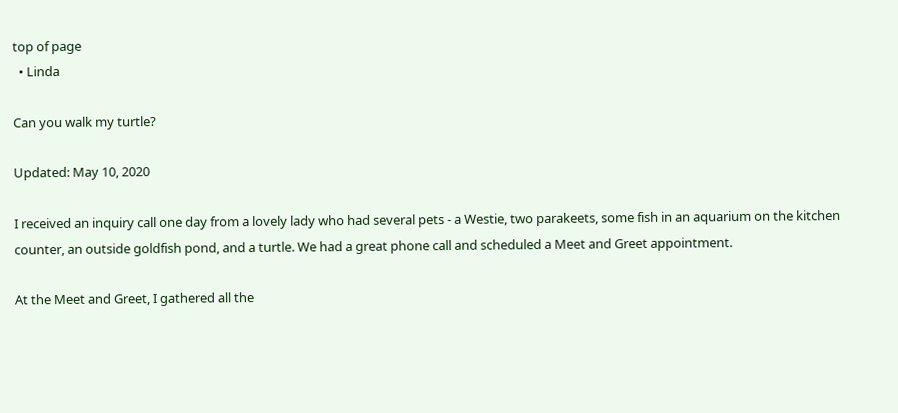top of page
  • Linda

Can you walk my turtle?

Updated: May 10, 2020

I received an inquiry call one day from a lovely lady who had several pets - a Westie, two parakeets, some fish in an aquarium on the kitchen counter, an outside goldfish pond, and a turtle. We had a great phone call and scheduled a Meet and Greet appointment.

At the Meet and Greet, I gathered all the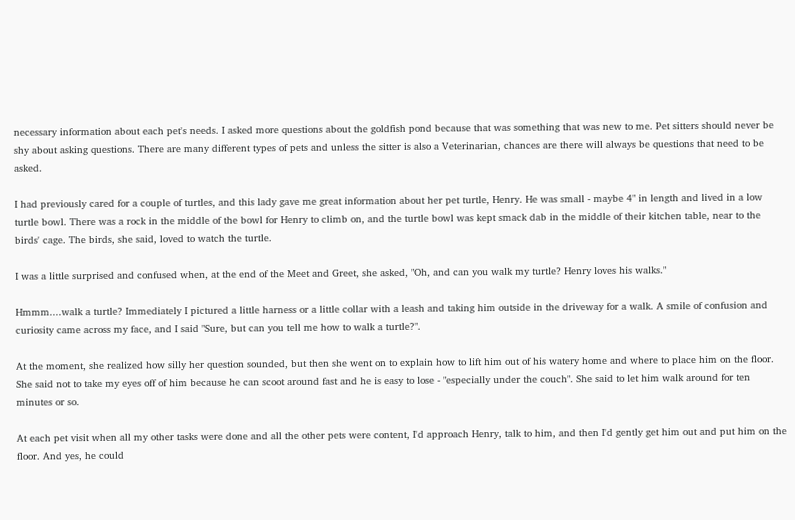necessary information about each pet's needs. I asked more questions about the goldfish pond because that was something that was new to me. Pet sitters should never be shy about asking questions. There are many different types of pets and unless the sitter is also a Veterinarian, chances are there will always be questions that need to be asked.

I had previously cared for a couple of turtles, and this lady gave me great information about her pet turtle, Henry. He was small - maybe 4" in length and lived in a low turtle bowl. There was a rock in the middle of the bowl for Henry to climb on, and the turtle bowl was kept smack dab in the middle of their kitchen table, near to the birds' cage. The birds, she said, loved to watch the turtle.

I was a little surprised and confused when, at the end of the Meet and Greet, she asked, "Oh, and can you walk my turtle? Henry loves his walks."

Hmmm....walk a turtle? Immediately I pictured a little harness or a little collar with a leash and taking him outside in the driveway for a walk. A smile of confusion and curiosity came across my face, and I said "Sure, but can you tell me how to walk a turtle?".

At the moment, she realized how silly her question sounded, but then she went on to explain how to lift him out of his watery home and where to place him on the floor. She said not to take my eyes off of him because he can scoot around fast and he is easy to lose - "especially under the couch". She said to let him walk around for ten minutes or so.

At each pet visit when all my other tasks were done and all the other pets were content, I'd approach Henry, talk to him, and then I'd gently get him out and put him on the floor. And yes, he could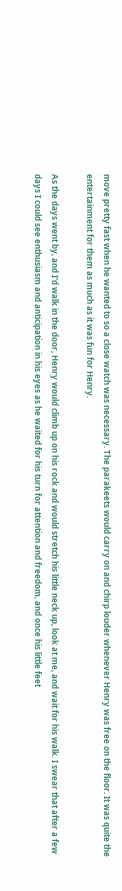move pretty fast when he wanted to so a close watch was necessary. The parakeets would carry on and chirp louder whenever Henry was free on the floor. It was quite the entertainment for them as much as it was fun for Henry.

As the days went by, and I'd walk in the door, Henry would climb up on his rock and would stretch his little neck up, look at me, and wait for his walk. I swear that after a few days I could see enthusiasm and anticipation in his eyes as he waited for his turn for attention and freedom, and once his little feet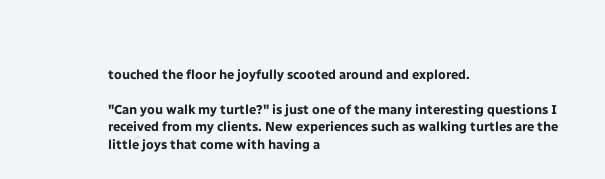touched the floor he joyfully scooted around and explored.

"Can you walk my turtle?" is just one of the many interesting questions I received from my clients. New experiences such as walking turtles are the little joys that come with having a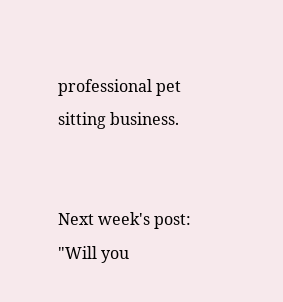professional pet sitting business.


Next week's post: "Will you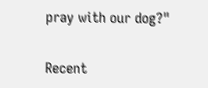pray with our dog?"


Recent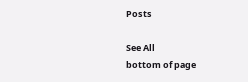Posts

See All
bottom of page